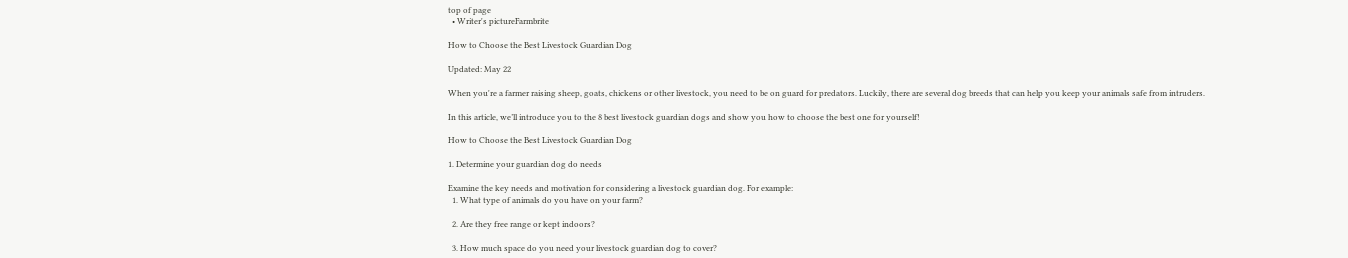top of page
  • Writer's pictureFarmbrite

How to Choose the Best Livestock Guardian Dog

Updated: May 22

When you're a farmer raising sheep, goats, chickens or other livestock, you need to be on guard for predators. Luckily, there are several dog breeds that can help you keep your animals safe from intruders.

In this article, we’ll introduce you to the 8 best livestock guardian dogs and show you how to choose the best one for yourself!

How to Choose the Best Livestock Guardian Dog

1. Determine your guardian dog do needs

Examine the key needs and motivation for considering a livestock guardian dog. For example:
  1. What type of animals do you have on your farm?

  2. Are they free range or kept indoors?

  3. How much space do you need your livestock guardian dog to cover?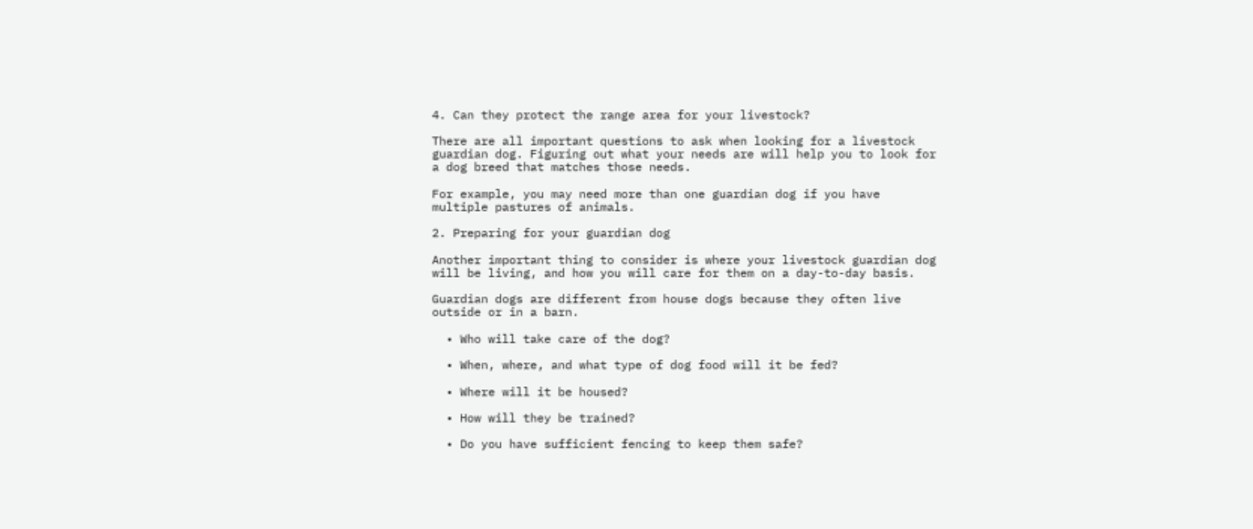4. Can they protect the range area for your livestock?

There are all important questions to ask when looking for a livestock guardian dog. Figuring out what your needs are will help you to look for a dog breed that matches those needs.

For example, you may need more than one guardian dog if you have multiple pastures of animals.

2. Preparing for your guardian dog

Another important thing to consider is where your livestock guardian dog will be living, and how you will care for them on a day-to-day basis.

Guardian dogs are different from house dogs because they often live outside or in a barn.

  • Who will take care of the dog?

  • When, where, and what type of dog food will it be fed?

  • Where will it be housed?

  • How will they be trained?

  • Do you have sufficient fencing to keep them safe?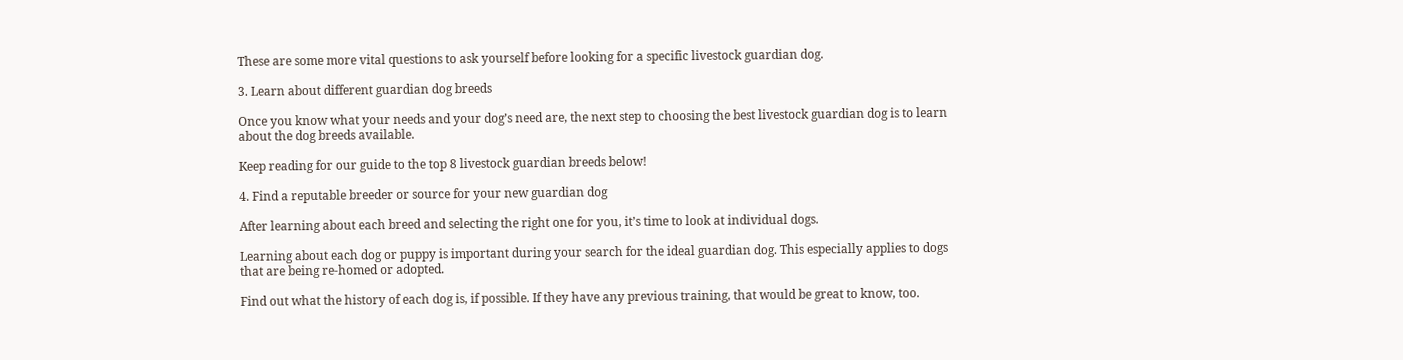These are some more vital questions to ask yourself before looking for a specific livestock guardian dog.

3. Learn about different guardian dog breeds

Once you know what your needs and your dog’s need are, the next step to choosing the best livestock guardian dog is to learn about the dog breeds available.

Keep reading for our guide to the top 8 livestock guardian breeds below!

4. Find a reputable breeder or source for your new guardian dog

After learning about each breed and selecting the right one for you, it’s time to look at individual dogs.

Learning about each dog or puppy is important during your search for the ideal guardian dog. This especially applies to dogs that are being re-homed or adopted.

Find out what the history of each dog is, if possible. If they have any previous training, that would be great to know, too.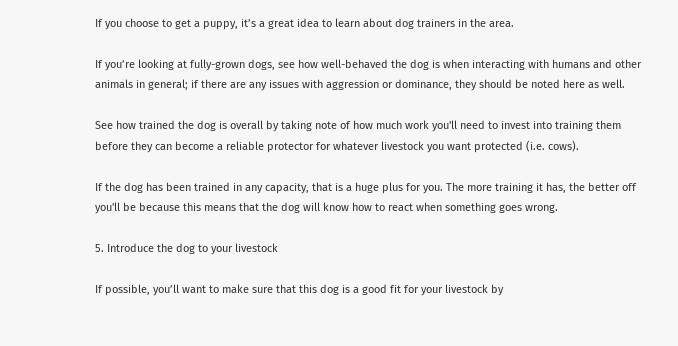If you choose to get a puppy, it’s a great idea to learn about dog trainers in the area.

If you’re looking at fully-grown dogs, see how well-behaved the dog is when interacting with humans and other animals in general; if there are any issues with aggression or dominance, they should be noted here as well.

See how trained the dog is overall by taking note of how much work you'll need to invest into training them before they can become a reliable protector for whatever livestock you want protected (i.e. cows).

If the dog has been trained in any capacity, that is a huge plus for you. The more training it has, the better off you'll be because this means that the dog will know how to react when something goes wrong.

5. Introduce the dog to your livestock

If possible, you’ll want to make sure that this dog is a good fit for your livestock by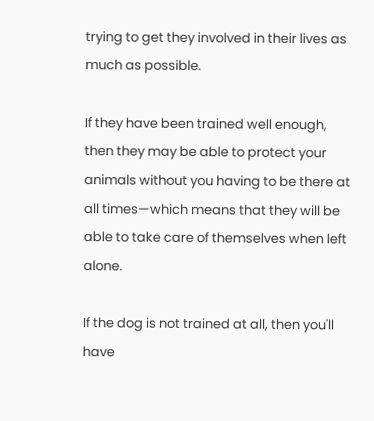trying to get they involved in their lives as much as possible.

If they have been trained well enough, then they may be able to protect your animals without you having to be there at all times—which means that they will be able to take care of themselves when left alone.

If the dog is not trained at all, then you'll have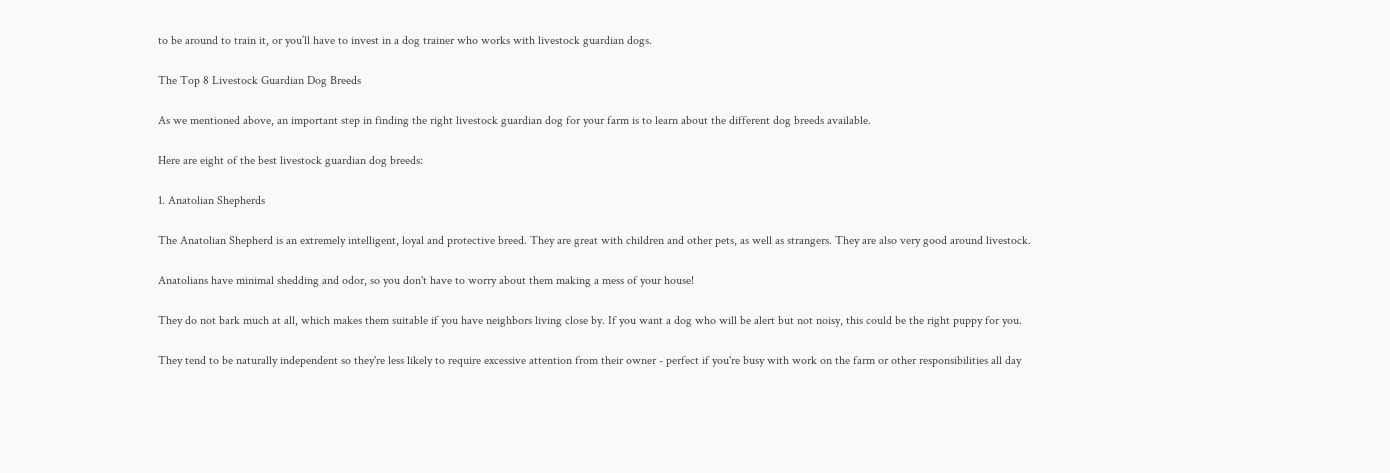to be around to train it, or you’ll have to invest in a dog trainer who works with livestock guardian dogs.

The Top 8 Livestock Guardian Dog Breeds

As we mentioned above, an important step in finding the right livestock guardian dog for your farm is to learn about the different dog breeds available.

Here are eight of the best livestock guardian dog breeds:

1. Anatolian Shepherds

The Anatolian Shepherd is an extremely intelligent, loyal and protective breed. They are great with children and other pets, as well as strangers. They are also very good around livestock.

Anatolians have minimal shedding and odor, so you don't have to worry about them making a mess of your house!

They do not bark much at all, which makes them suitable if you have neighbors living close by. If you want a dog who will be alert but not noisy, this could be the right puppy for you.

They tend to be naturally independent so they're less likely to require excessive attention from their owner - perfect if you're busy with work on the farm or other responsibilities all day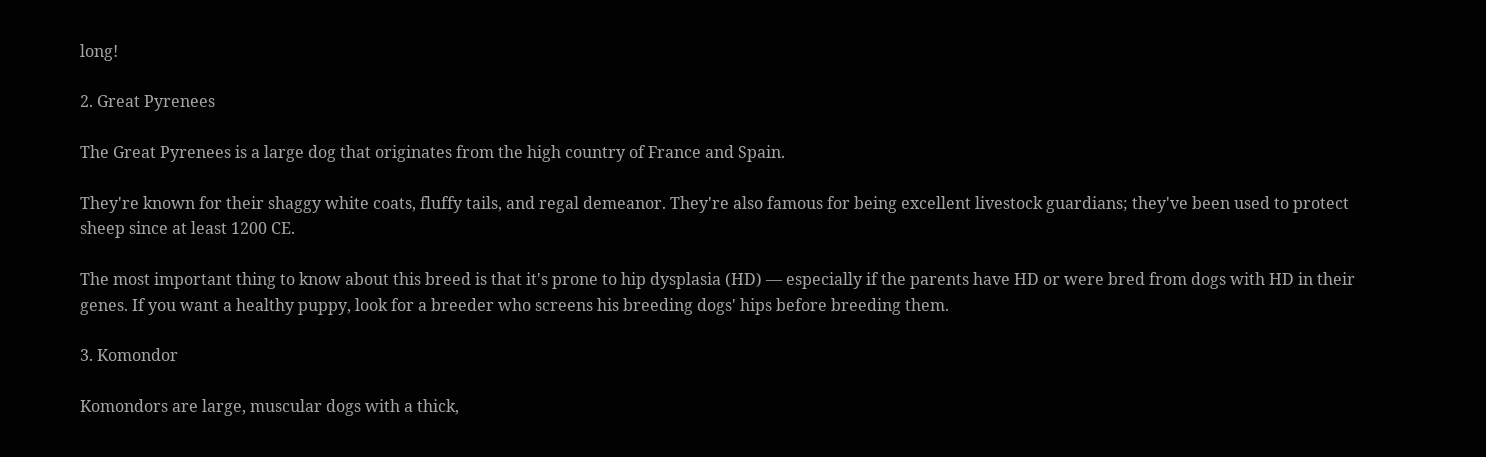long!

2. Great Pyrenees

The Great Pyrenees is a large dog that originates from the high country of France and Spain.

They're known for their shaggy white coats, fluffy tails, and regal demeanor. They're also famous for being excellent livestock guardians; they've been used to protect sheep since at least 1200 CE.

The most important thing to know about this breed is that it's prone to hip dysplasia (HD) — especially if the parents have HD or were bred from dogs with HD in their genes. If you want a healthy puppy, look for a breeder who screens his breeding dogs' hips before breeding them.

3. Komondor

Komondors are large, muscular dogs with a thick,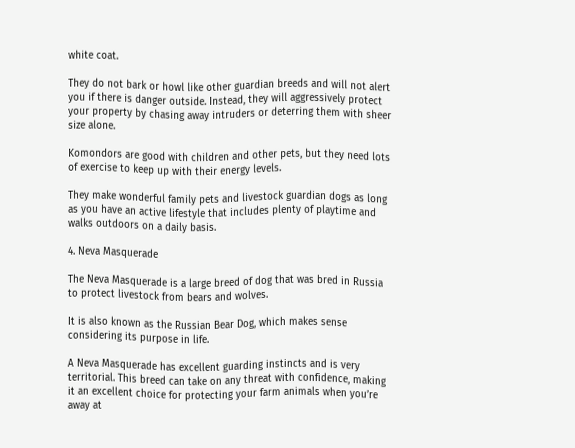white coat.

They do not bark or howl like other guardian breeds and will not alert you if there is danger outside. Instead, they will aggressively protect your property by chasing away intruders or deterring them with sheer size alone.

Komondors are good with children and other pets, but they need lots of exercise to keep up with their energy levels.

They make wonderful family pets and livestock guardian dogs as long as you have an active lifestyle that includes plenty of playtime and walks outdoors on a daily basis.

4. Neva Masquerade

The Neva Masquerade is a large breed of dog that was bred in Russia to protect livestock from bears and wolves.

It is also known as the Russian Bear Dog, which makes sense considering its purpose in life.

A Neva Masquerade has excellent guarding instincts and is very territorial. This breed can take on any threat with confidence, making it an excellent choice for protecting your farm animals when you’re away at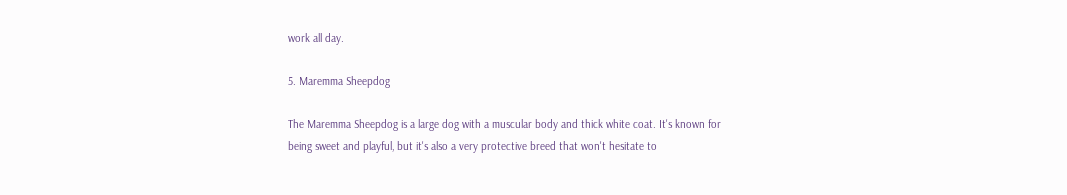work all day.

5. Maremma Sheepdog

The Maremma Sheepdog is a large dog with a muscular body and thick white coat. It's known for being sweet and playful, but it's also a very protective breed that won't hesitate to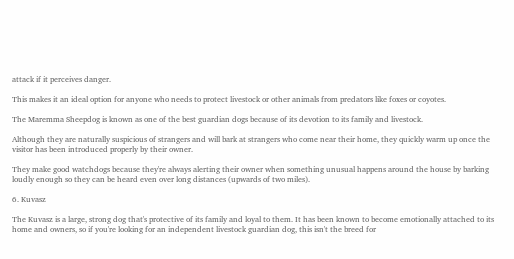attack if it perceives danger.

This makes it an ideal option for anyone who needs to protect livestock or other animals from predators like foxes or coyotes.

The Maremma Sheepdog is known as one of the best guardian dogs because of its devotion to its family and livestock.

Although they are naturally suspicious of strangers and will bark at strangers who come near their home, they quickly warm up once the visitor has been introduced properly by their owner.

They make good watchdogs because they're always alerting their owner when something unusual happens around the house by barking loudly enough so they can be heard even over long distances (upwards of two miles).

6. Kuvasz

The Kuvasz is a large, strong dog that's protective of its family and loyal to them. It has been known to become emotionally attached to its home and owners, so if you're looking for an independent livestock guardian dog, this isn't the breed for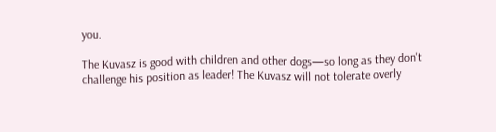you.

The Kuvasz is good with children and other dogs—so long as they don't challenge his position as leader! The Kuvasz will not tolerate overly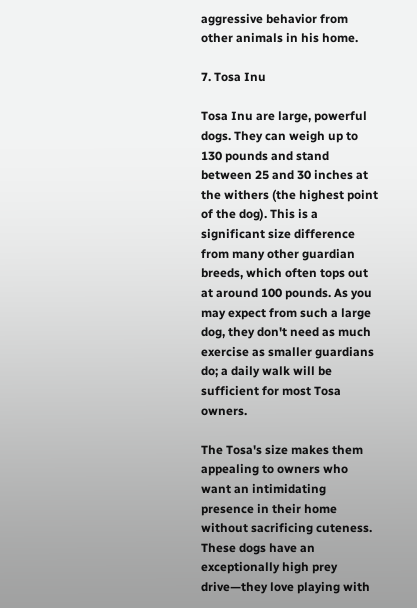aggressive behavior from other animals in his home.

7. Tosa Inu

Tosa Inu are large, powerful dogs. They can weigh up to 130 pounds and stand between 25 and 30 inches at the withers (the highest point of the dog). This is a significant size difference from many other guardian breeds, which often tops out at around 100 pounds. As you may expect from such a large dog, they don't need as much exercise as smaller guardians do; a daily walk will be sufficient for most Tosa owners.

The Tosa's size makes them appealing to owners who want an intimidating presence in their home without sacrificing cuteness. These dogs have an exceptionally high prey drive—they love playing with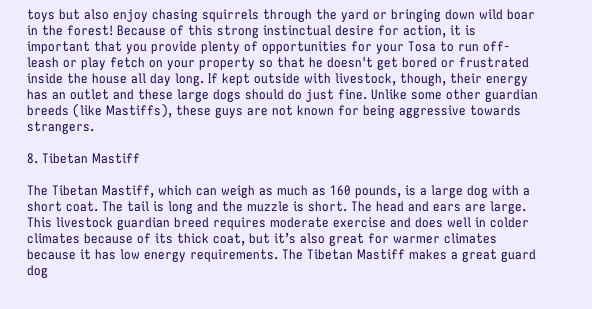toys but also enjoy chasing squirrels through the yard or bringing down wild boar in the forest! Because of this strong instinctual desire for action, it is important that you provide plenty of opportunities for your Tosa to run off-leash or play fetch on your property so that he doesn't get bored or frustrated inside the house all day long. If kept outside with livestock, though, their energy has an outlet and these large dogs should do just fine. Unlike some other guardian breeds (like Mastiffs), these guys are not known for being aggressive towards strangers.

8. Tibetan Mastiff

The Tibetan Mastiff, which can weigh as much as 160 pounds, is a large dog with a short coat. The tail is long and the muzzle is short. The head and ears are large. This livestock guardian breed requires moderate exercise and does well in colder climates because of its thick coat, but it’s also great for warmer climates because it has low energy requirements. The Tibetan Mastiff makes a great guard dog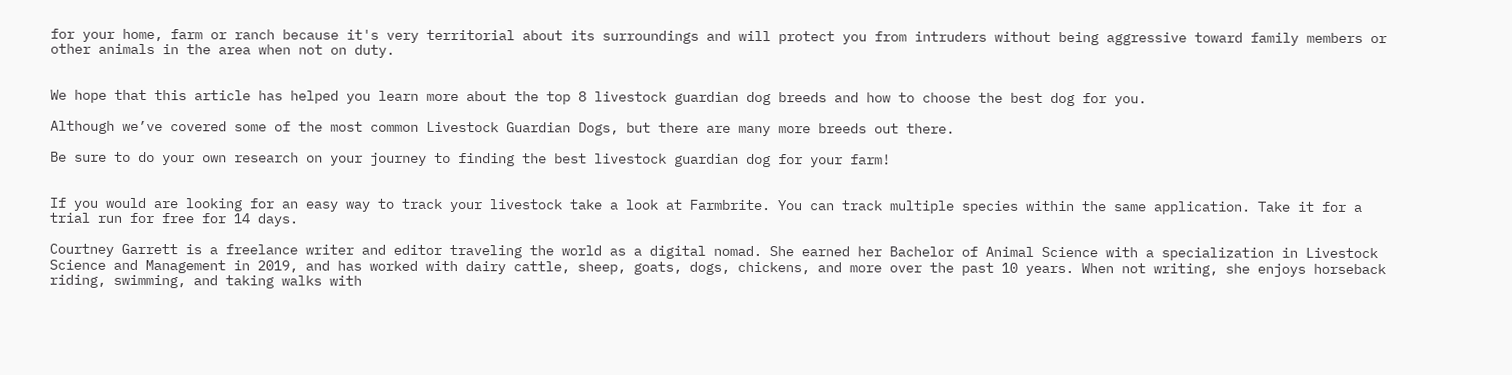for your home, farm or ranch because it's very territorial about its surroundings and will protect you from intruders without being aggressive toward family members or other animals in the area when not on duty.


We hope that this article has helped you learn more about the top 8 livestock guardian dog breeds and how to choose the best dog for you.

Although we’ve covered some of the most common Livestock Guardian Dogs, but there are many more breeds out there.

Be sure to do your own research on your journey to finding the best livestock guardian dog for your farm!


If you would are looking for an easy way to track your livestock take a look at Farmbrite. You can track multiple species within the same application. Take it for a trial run for free for 14 days.

Courtney Garrett is a freelance writer and editor traveling the world as a digital nomad. She earned her Bachelor of Animal Science with a specialization in Livestock Science and Management in 2019, and has worked with dairy cattle, sheep, goats, dogs, chickens, and more over the past 10 years. When not writing, she enjoys horseback riding, swimming, and taking walks with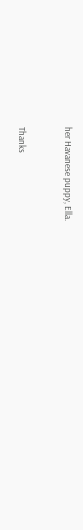her Havanese puppy, Ella.


Thanks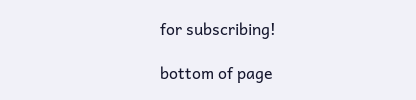for subscribing!

bottom of page